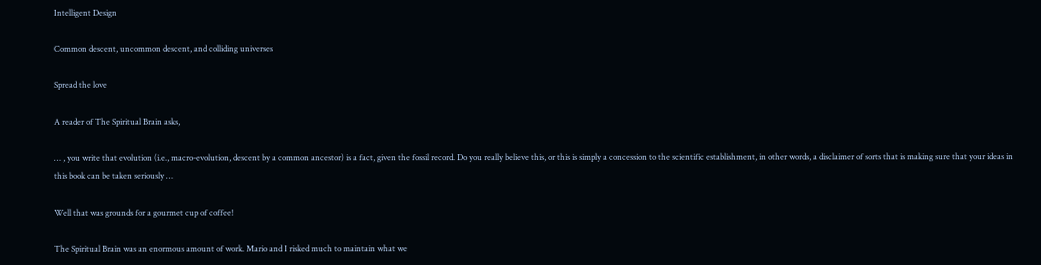Intelligent Design

Common descent, uncommon descent, and colliding universes

Spread the love

A reader of The Spiritual Brain asks,

… , you write that evolution (i.e., macro-evolution, descent by a common ancestor) is a fact, given the fossil record. Do you really believe this, or this is simply a concession to the scientific establishment, in other words, a disclaimer of sorts that is making sure that your ideas in this book can be taken seriously …

Well that was grounds for a gourmet cup of coffee!

The Spiritual Brain was an enormous amount of work. Mario and I risked much to maintain what we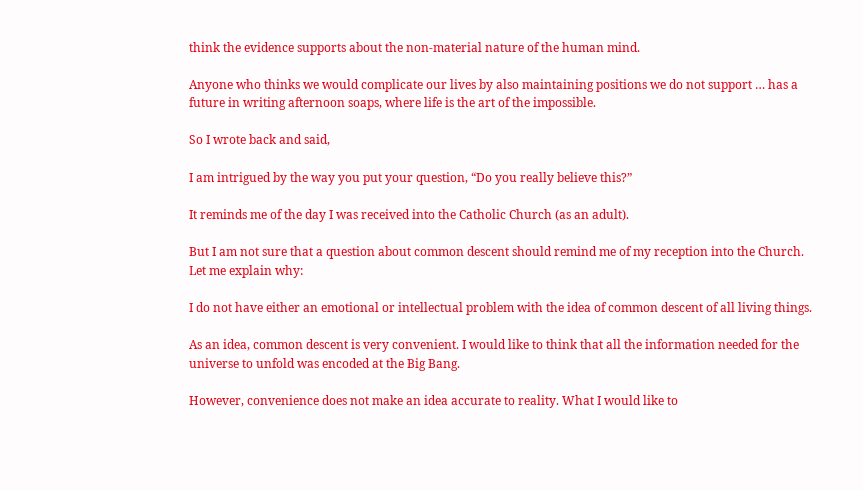think the evidence supports about the non-material nature of the human mind.

Anyone who thinks we would complicate our lives by also maintaining positions we do not support … has a future in writing afternoon soaps, where life is the art of the impossible.

So I wrote back and said,

I am intrigued by the way you put your question, “Do you really believe this?”

It reminds me of the day I was received into the Catholic Church (as an adult).

But I am not sure that a question about common descent should remind me of my reception into the Church. Let me explain why:

I do not have either an emotional or intellectual problem with the idea of common descent of all living things.

As an idea, common descent is very convenient. I would like to think that all the information needed for the universe to unfold was encoded at the Big Bang.

However, convenience does not make an idea accurate to reality. What I would like to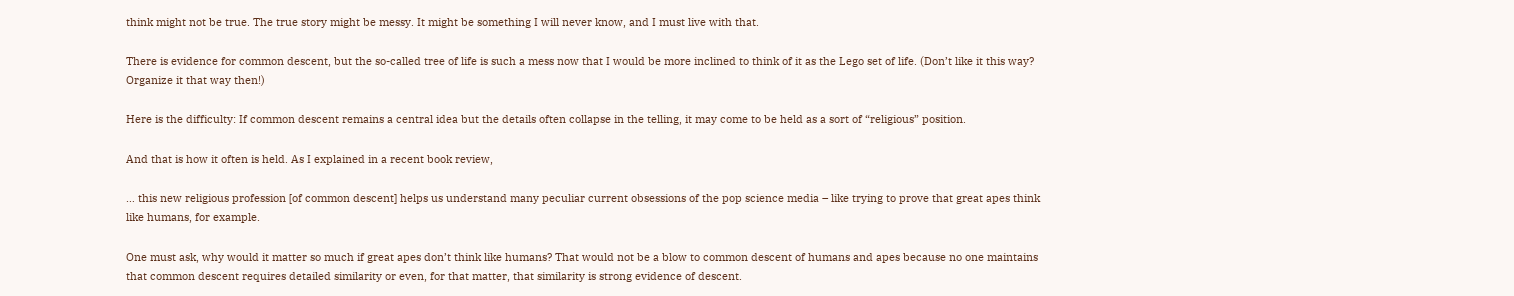think might not be true. The true story might be messy. It might be something I will never know, and I must live with that.

There is evidence for common descent, but the so-called tree of life is such a mess now that I would be more inclined to think of it as the Lego set of life. (Don’t like it this way? Organize it that way then!)

Here is the difficulty: If common descent remains a central idea but the details often collapse in the telling, it may come to be held as a sort of “religious” position.

And that is how it often is held. As I explained in a recent book review,

… this new religious profession [of common descent] helps us understand many peculiar current obsessions of the pop science media – like trying to prove that great apes think like humans, for example.

One must ask, why would it matter so much if great apes don’t think like humans? That would not be a blow to common descent of humans and apes because no one maintains that common descent requires detailed similarity or even, for that matter, that similarity is strong evidence of descent.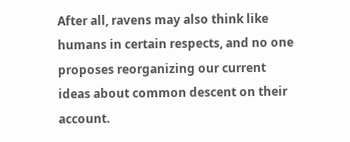After all, ravens may also think like humans in certain respects, and no one proposes reorganizing our current ideas about common descent on their account.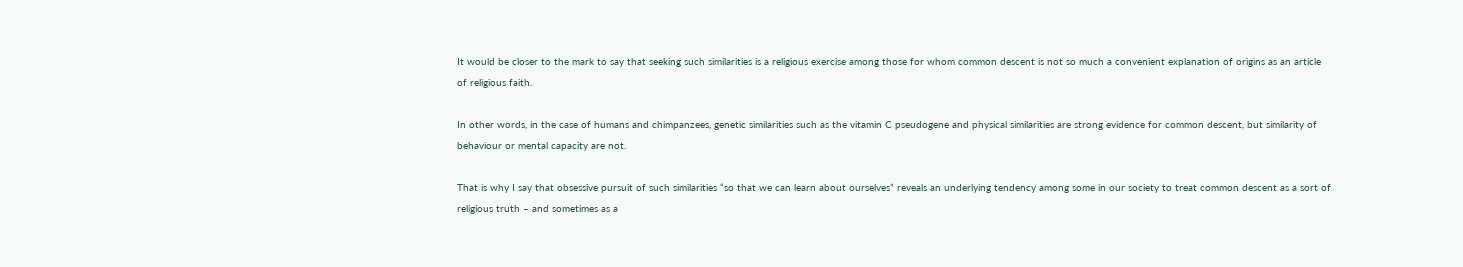It would be closer to the mark to say that seeking such similarities is a religious exercise among those for whom common descent is not so much a convenient explanation of origins as an article of religious faith.

In other words, in the case of humans and chimpanzees, genetic similarities such as the vitamin C pseudogene and physical similarities are strong evidence for common descent, but similarity of behaviour or mental capacity are not.

That is why I say that obsessive pursuit of such similarities “so that we can learn about ourselves” reveals an underlying tendency among some in our society to treat common descent as a sort of religious truth – and sometimes as a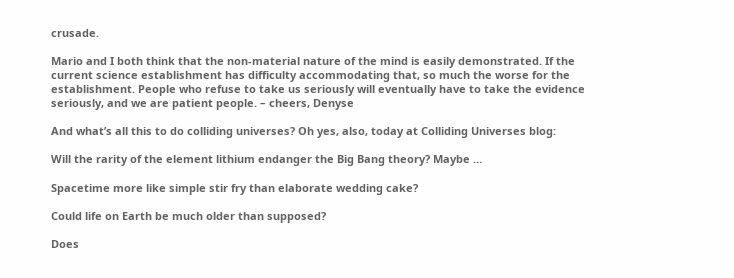crusade.

Mario and I both think that the non-material nature of the mind is easily demonstrated. If the current science establishment has difficulty accommodating that, so much the worse for the establishment. People who refuse to take us seriously will eventually have to take the evidence seriously, and we are patient people. – cheers, Denyse

And what’s all this to do colliding universes? Oh yes, also, today at Colliding Universes blog:

Will the rarity of the element lithium endanger the Big Bang theory? Maybe …

Spacetime more like simple stir fry than elaborate wedding cake?

Could life on Earth be much older than supposed?

Does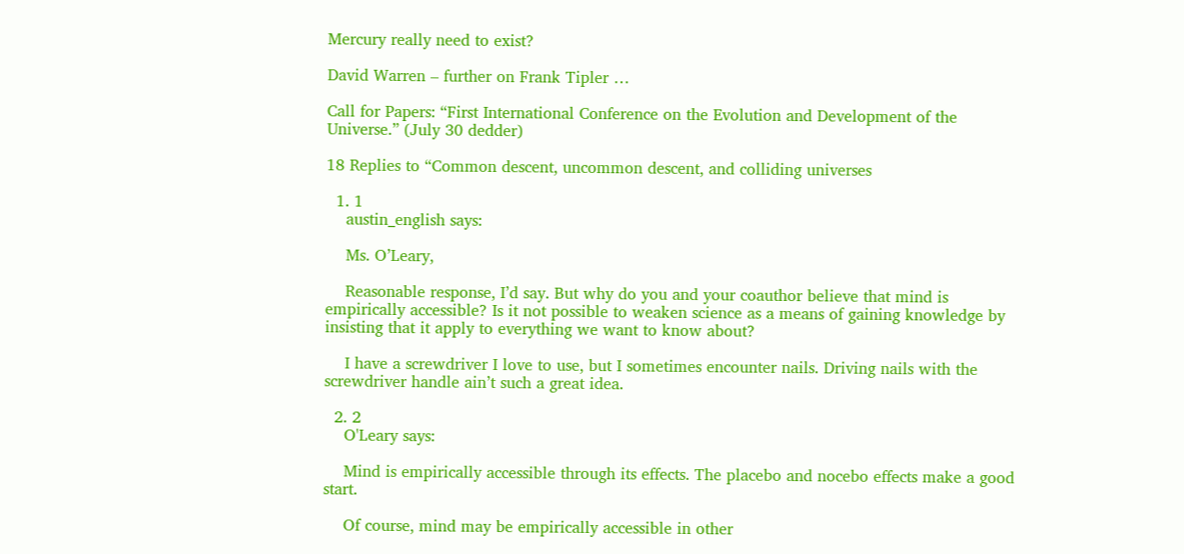Mercury really need to exist?

David Warren – further on Frank Tipler …

Call for Papers: “First International Conference on the Evolution and Development of the Universe.” (July 30 dedder)

18 Replies to “Common descent, uncommon descent, and colliding universes

  1. 1
    austin_english says:

    Ms. O’Leary,

    Reasonable response, I’d say. But why do you and your coauthor believe that mind is empirically accessible? Is it not possible to weaken science as a means of gaining knowledge by insisting that it apply to everything we want to know about?

    I have a screwdriver I love to use, but I sometimes encounter nails. Driving nails with the screwdriver handle ain’t such a great idea.

  2. 2
    O'Leary says:

    Mind is empirically accessible through its effects. The placebo and nocebo effects make a good start.

    Of course, mind may be empirically accessible in other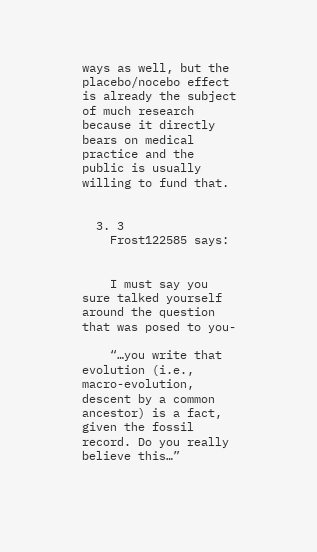ways as well, but the placebo/nocebo effect is already the subject of much research because it directly bears on medical practice and the public is usually willing to fund that.


  3. 3
    Frost122585 says:


    I must say you sure talked yourself around the question that was posed to you-

    “…you write that evolution (i.e., macro-evolution, descent by a common ancestor) is a fact, given the fossil record. Do you really believe this…”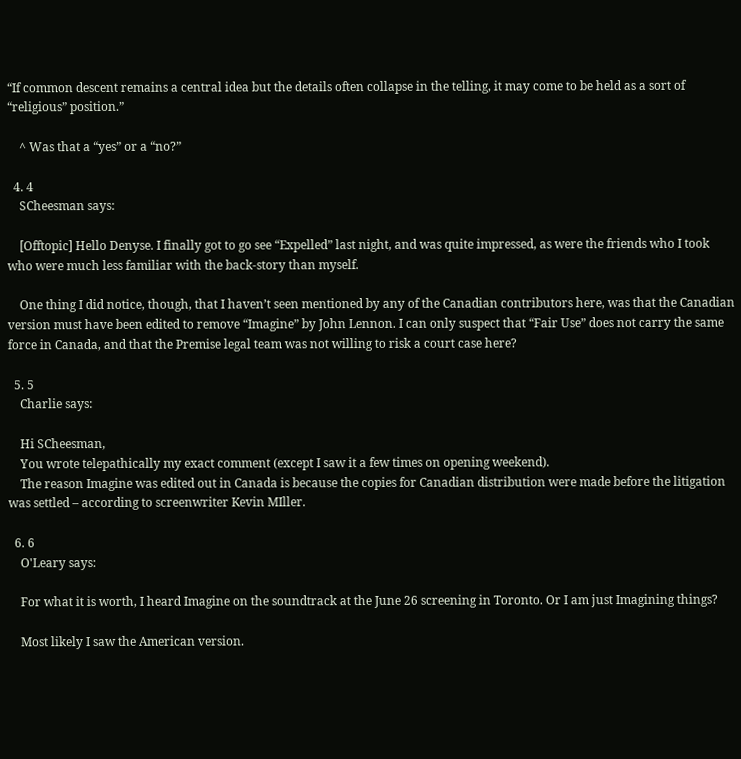“If common descent remains a central idea but the details often collapse in the telling, it may come to be held as a sort of “religious” position.”

    ^ Was that a “yes” or a “no?”

  4. 4
    SCheesman says:

    [Offtopic] Hello Denyse. I finally got to go see “Expelled” last night, and was quite impressed, as were the friends who I took who were much less familiar with the back-story than myself.

    One thing I did notice, though, that I haven’t seen mentioned by any of the Canadian contributors here, was that the Canadian version must have been edited to remove “Imagine” by John Lennon. I can only suspect that “Fair Use” does not carry the same force in Canada, and that the Premise legal team was not willing to risk a court case here?

  5. 5
    Charlie says:

    Hi SCheesman,
    You wrote telepathically my exact comment (except I saw it a few times on opening weekend).
    The reason Imagine was edited out in Canada is because the copies for Canadian distribution were made before the litigation was settled – according to screenwriter Kevin MIller.

  6. 6
    O'Leary says:

    For what it is worth, I heard Imagine on the soundtrack at the June 26 screening in Toronto. Or I am just Imagining things?

    Most likely I saw the American version.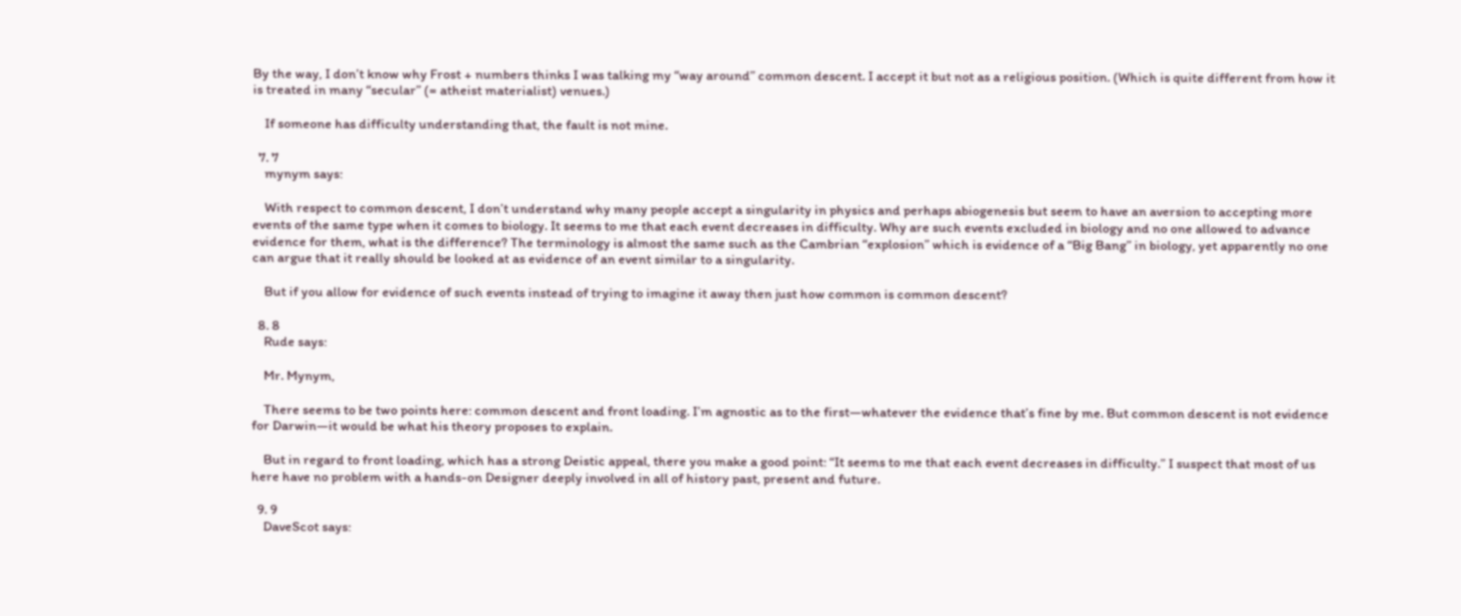By the way, I don’t know why Frost + numbers thinks I was talking my “way around” common descent. I accept it but not as a religious position. (Which is quite different from how it is treated in many “secular” (= atheist materialist) venues.)

    If someone has difficulty understanding that, the fault is not mine.

  7. 7
    mynym says:

    With respect to common descent, I don’t understand why many people accept a singularity in physics and perhaps abiogenesis but seem to have an aversion to accepting more events of the same type when it comes to biology. It seems to me that each event decreases in difficulty. Why are such events excluded in biology and no one allowed to advance evidence for them, what is the difference? The terminology is almost the same such as the Cambrian “explosion” which is evidence of a “Big Bang” in biology, yet apparently no one can argue that it really should be looked at as evidence of an event similar to a singularity.

    But if you allow for evidence of such events instead of trying to imagine it away then just how common is common descent?

  8. 8
    Rude says:

    Mr. Mynym,

    There seems to be two points here: common descent and front loading. I’m agnostic as to the first—whatever the evidence that’s fine by me. But common descent is not evidence for Darwin—it would be what his theory proposes to explain.

    But in regard to front loading, which has a strong Deistic appeal, there you make a good point: “It seems to me that each event decreases in difficulty.” I suspect that most of us here have no problem with a hands-on Designer deeply involved in all of history past, present and future.

  9. 9
    DaveScot says: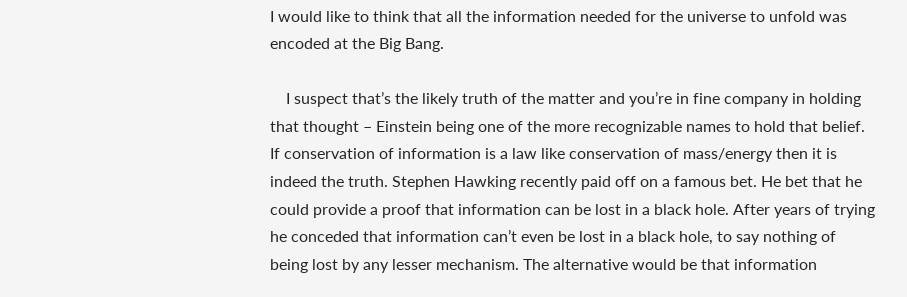I would like to think that all the information needed for the universe to unfold was encoded at the Big Bang.

    I suspect that’s the likely truth of the matter and you’re in fine company in holding that thought – Einstein being one of the more recognizable names to hold that belief. If conservation of information is a law like conservation of mass/energy then it is indeed the truth. Stephen Hawking recently paid off on a famous bet. He bet that he could provide a proof that information can be lost in a black hole. After years of trying he conceded that information can’t even be lost in a black hole, to say nothing of being lost by any lesser mechanism. The alternative would be that information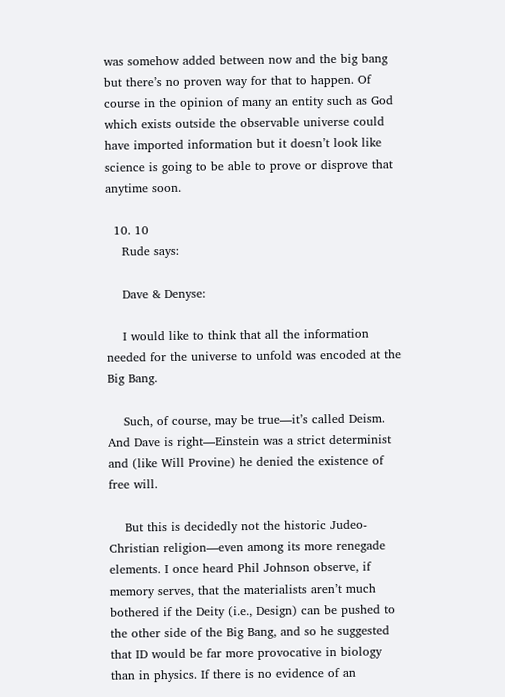was somehow added between now and the big bang but there’s no proven way for that to happen. Of course in the opinion of many an entity such as God which exists outside the observable universe could have imported information but it doesn’t look like science is going to be able to prove or disprove that anytime soon.

  10. 10
    Rude says:

    Dave & Denyse:

    I would like to think that all the information needed for the universe to unfold was encoded at the Big Bang.

    Such, of course, may be true—it’s called Deism. And Dave is right—Einstein was a strict determinist and (like Will Provine) he denied the existence of free will.

    But this is decidedly not the historic Judeo-Christian religion—even among its more renegade elements. I once heard Phil Johnson observe, if memory serves, that the materialists aren’t much bothered if the Deity (i.e., Design) can be pushed to the other side of the Big Bang, and so he suggested that ID would be far more provocative in biology than in physics. If there is no evidence of an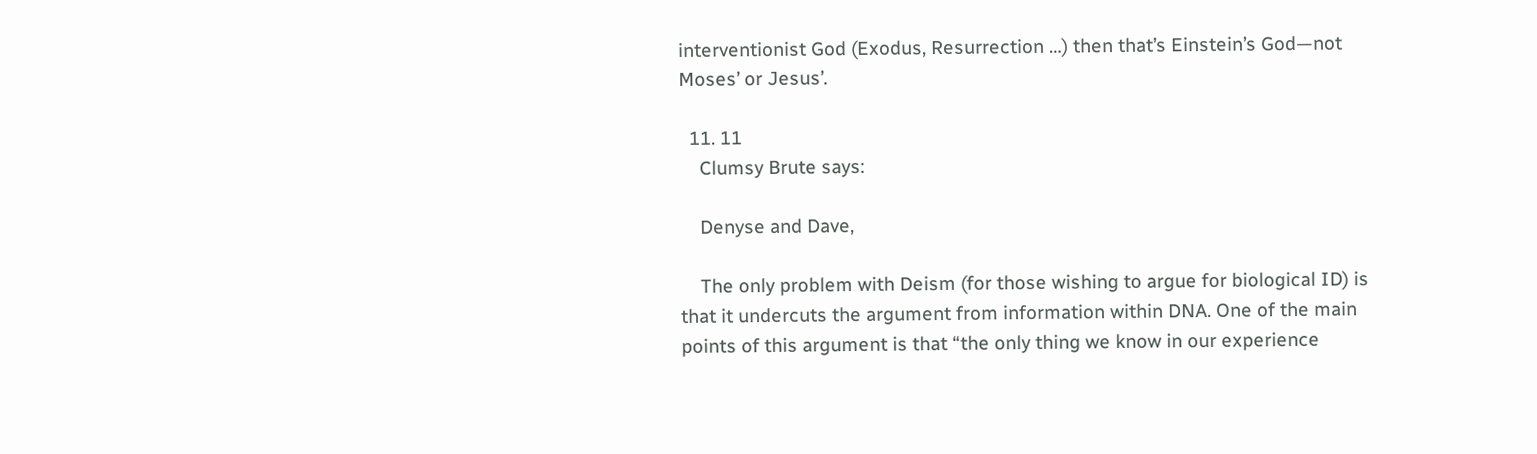interventionist God (Exodus, Resurrection …) then that’s Einstein’s God—not Moses’ or Jesus’.

  11. 11
    Clumsy Brute says:

    Denyse and Dave,

    The only problem with Deism (for those wishing to argue for biological ID) is that it undercuts the argument from information within DNA. One of the main points of this argument is that “the only thing we know in our experience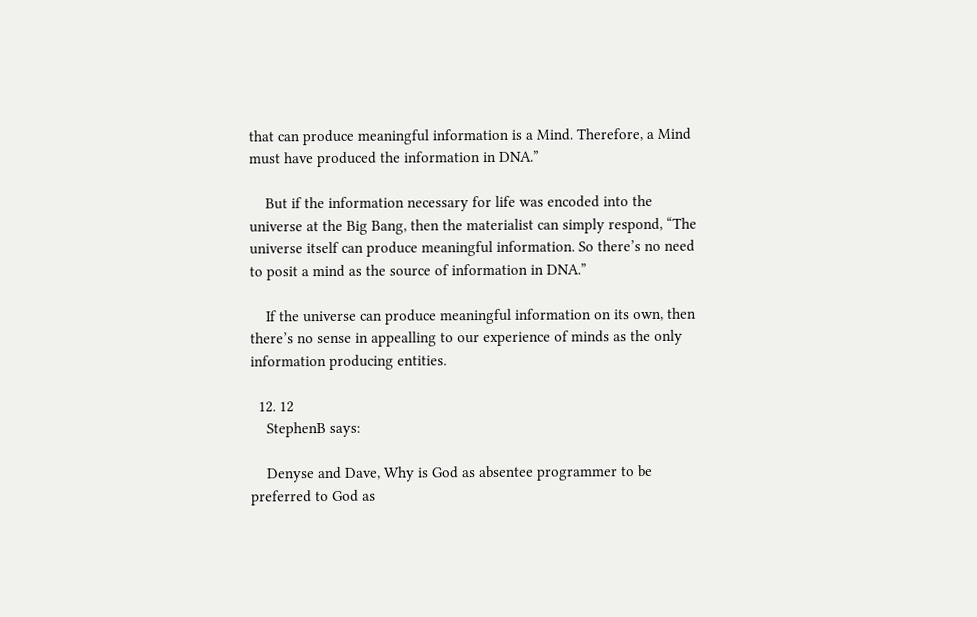that can produce meaningful information is a Mind. Therefore, a Mind must have produced the information in DNA.”

    But if the information necessary for life was encoded into the universe at the Big Bang, then the materialist can simply respond, “The universe itself can produce meaningful information. So there’s no need to posit a mind as the source of information in DNA.”

    If the universe can produce meaningful information on its own, then there’s no sense in appealling to our experience of minds as the only information producing entities.

  12. 12
    StephenB says:

    Denyse and Dave, Why is God as absentee programmer to be preferred to God as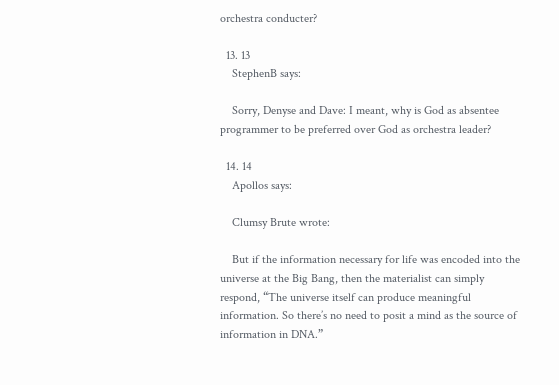orchestra conducter?

  13. 13
    StephenB says:

    Sorry, Denyse and Dave: I meant, why is God as absentee programmer to be preferred over God as orchestra leader?

  14. 14
    Apollos says:

    Clumsy Brute wrote:

    But if the information necessary for life was encoded into the universe at the Big Bang, then the materialist can simply respond, “The universe itself can produce meaningful information. So there’s no need to posit a mind as the source of information in DNA.”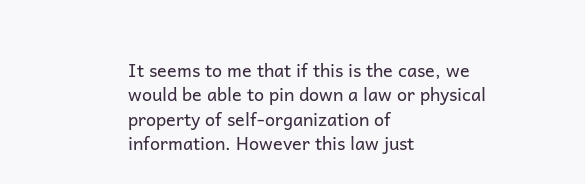It seems to me that if this is the case, we would be able to pin down a law or physical property of self-organization of information. However this law just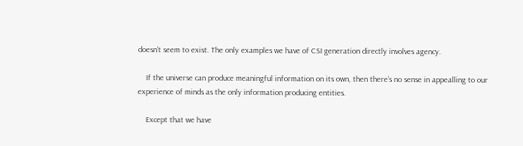doesn’t seem to exist. The only examples we have of CSI generation directly involves agency.

    If the universe can produce meaningful information on its own, then there’s no sense in appealling to our experience of minds as the only information producing entities.

    Except that we have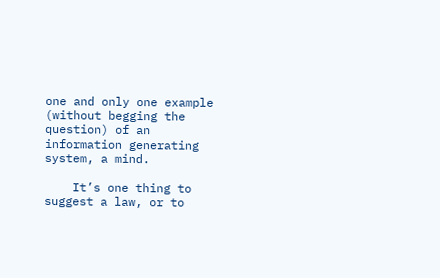one and only one example (without begging the question) of an information generating system, a mind.

    It’s one thing to suggest a law, or to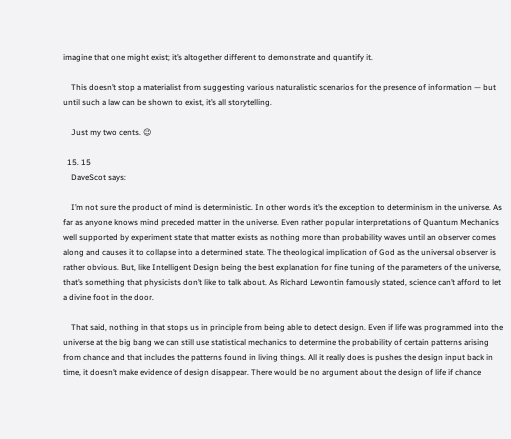imagine that one might exist; it’s altogether different to demonstrate and quantify it.

    This doesn’t stop a materialist from suggesting various naturalistic scenarios for the presence of information — but until such a law can be shown to exist, it’s all storytelling.

    Just my two cents. 😉

  15. 15
    DaveScot says:

    I’m not sure the product of mind is deterministic. In other words it’s the exception to determinism in the universe. As far as anyone knows mind preceded matter in the universe. Even rather popular interpretations of Quantum Mechanics well supported by experiment state that matter exists as nothing more than probability waves until an observer comes along and causes it to collapse into a determined state. The theological implication of God as the universal observer is rather obvious. But, like Intelligent Design being the best explanation for fine tuning of the parameters of the universe, that’s something that physicists don’t like to talk about. As Richard Lewontin famously stated, science can’t afford to let a divine foot in the door.

    That said, nothing in that stops us in principle from being able to detect design. Even if life was programmed into the universe at the big bang we can still use statistical mechanics to determine the probability of certain patterns arising from chance and that includes the patterns found in living things. All it really does is pushes the design input back in time, it doesn’t make evidence of design disappear. There would be no argument about the design of life if chance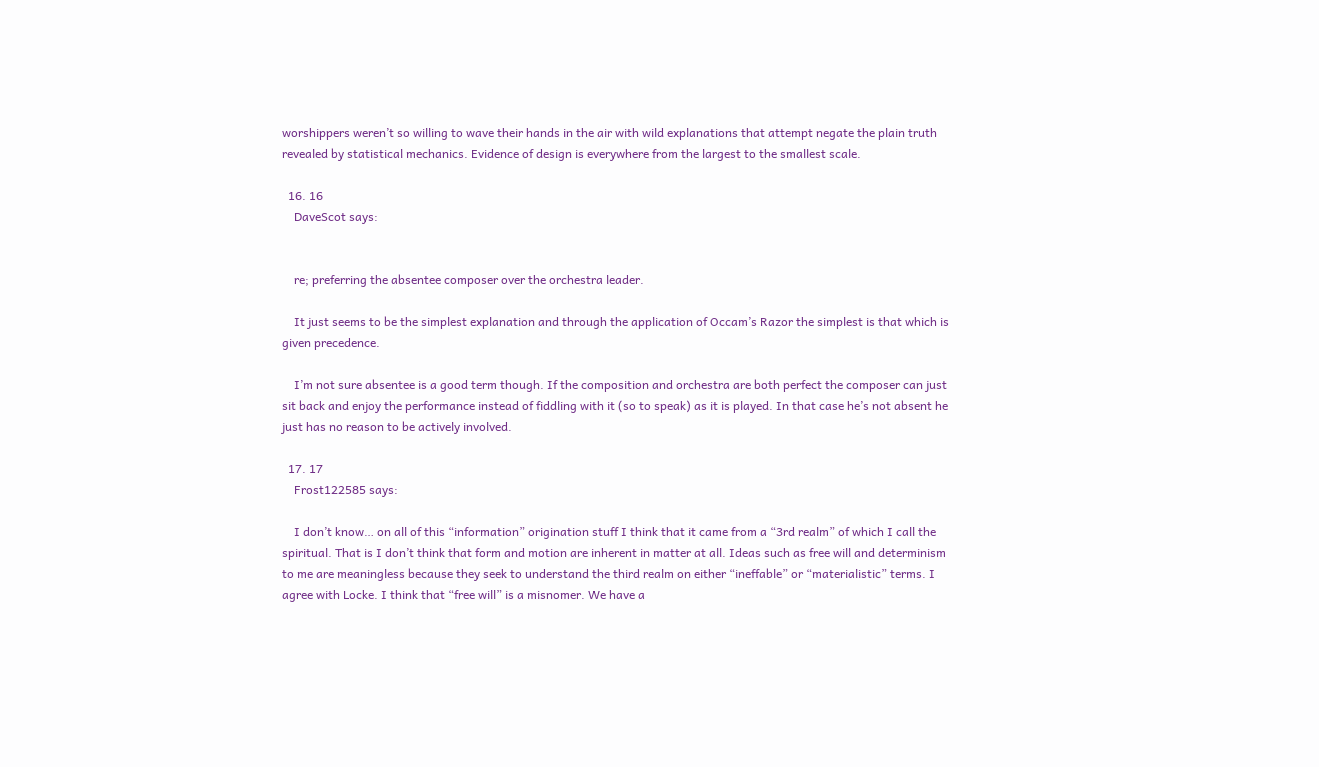worshippers weren’t so willing to wave their hands in the air with wild explanations that attempt negate the plain truth revealed by statistical mechanics. Evidence of design is everywhere from the largest to the smallest scale.

  16. 16
    DaveScot says:


    re; preferring the absentee composer over the orchestra leader.

    It just seems to be the simplest explanation and through the application of Occam’s Razor the simplest is that which is given precedence.

    I’m not sure absentee is a good term though. If the composition and orchestra are both perfect the composer can just sit back and enjoy the performance instead of fiddling with it (so to speak) as it is played. In that case he’s not absent he just has no reason to be actively involved.

  17. 17
    Frost122585 says:

    I don’t know… on all of this “information” origination stuff I think that it came from a “3rd realm” of which I call the spiritual. That is I don’t think that form and motion are inherent in matter at all. Ideas such as free will and determinism to me are meaningless because they seek to understand the third realm on either “ineffable” or “materialistic” terms. I agree with Locke. I think that “free will” is a misnomer. We have a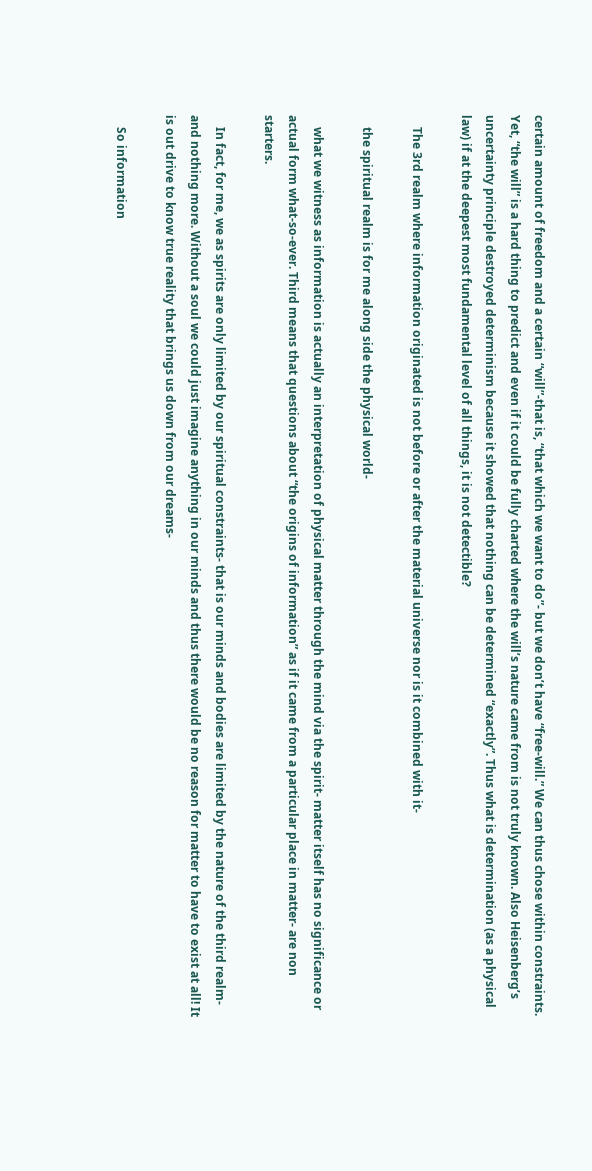certain amount of freedom and a certain “will”-that is, “that which we want to do”- but we don’t have “free-will.” We can thus chose within constraints. Yet, “the will” is a hard thing to predict and even if it could be fully charted where the will’s nature came from is not truly known. Also Heisenberg’s uncertainty principle destroyed determinism because it showed that nothing can be determined “exactly”. Thus what is determination (as a physical law) if at the deepest most fundamental level of all things, it is not detectible?

    The 3rd realm where information originated is not before or after the material universe nor is it combined with it-

    the spiritual realm is for me along side the physical world-

    what we witness as information is actually an interpretation of physical matter through the mind via the spirit- matter itself has no significance or actual form what-so-ever. Third means that questions about “the origins of information” as if it came from a particular place in matter- are non starters.

    In fact, for me, we as spirits are only limited by our spiritual constraints- that is our minds and bodies are limited by the nature of the third realm- and nothing more. Without a soul we could just imagine anything in our minds and thus there would be no reason for matter to have to exist at all! It is out drive to know true reality that brings us down from our dreams-

    So information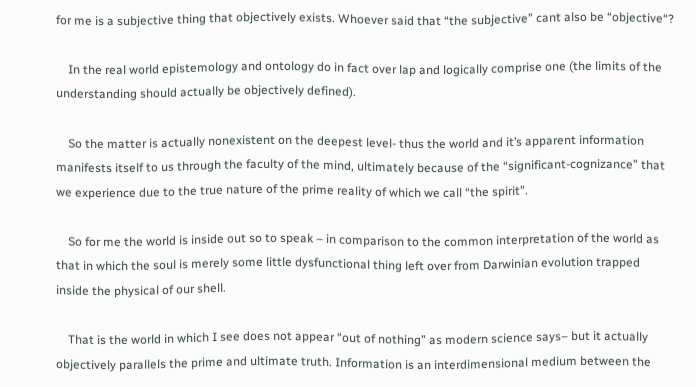for me is a subjective thing that objectively exists. Whoever said that “the subjective” cant also be “objective“?

    In the real world epistemology and ontology do in fact over lap and logically comprise one (the limits of the understanding should actually be objectively defined).

    So the matter is actually nonexistent on the deepest level- thus the world and it’s apparent information manifests itself to us through the faculty of the mind, ultimately because of the “significant-cognizance” that we experience due to the true nature of the prime reality of which we call “the spirit”.

    So for me the world is inside out so to speak – in comparison to the common interpretation of the world as that in which the soul is merely some little dysfunctional thing left over from Darwinian evolution trapped inside the physical of our shell.

    That is the world in which I see does not appear “out of nothing” as modern science says– but it actually objectively parallels the prime and ultimate truth. Information is an interdimensional medium between the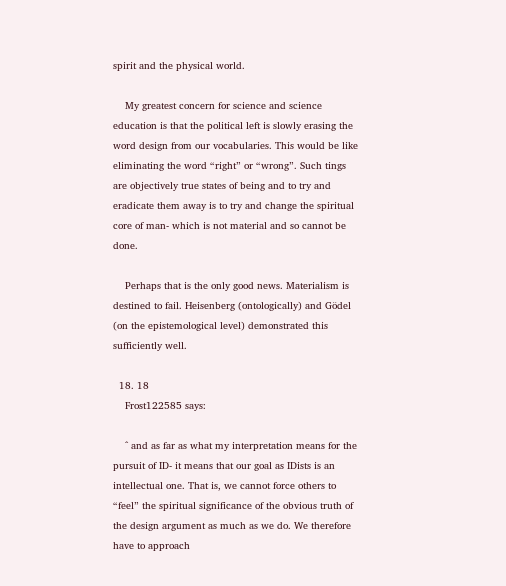spirit and the physical world.

    My greatest concern for science and science education is that the political left is slowly erasing the word design from our vocabularies. This would be like eliminating the word “right” or “wrong”. Such tings are objectively true states of being and to try and eradicate them away is to try and change the spiritual core of man- which is not material and so cannot be done.

    Perhaps that is the only good news. Materialism is destined to fail. Heisenberg (ontologically) and Gödel (on the epistemological level) demonstrated this sufficiently well.

  18. 18
    Frost122585 says:

    ^ and as far as what my interpretation means for the pursuit of ID- it means that our goal as IDists is an intellectual one. That is, we cannot force others to “feel” the spiritual significance of the obvious truth of the design argument as much as we do. We therefore have to approach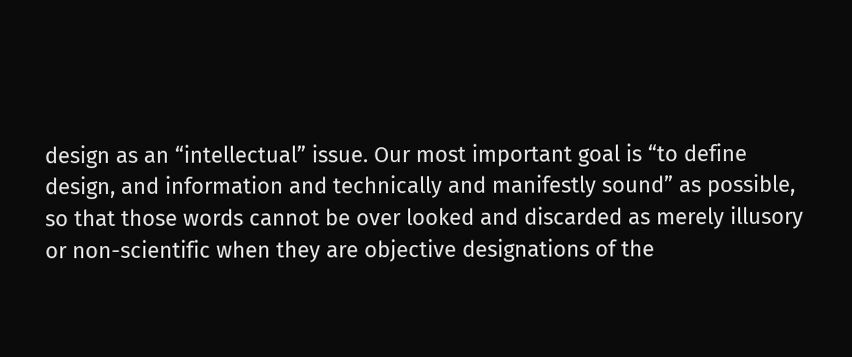design as an “intellectual” issue. Our most important goal is “to define design, and information and technically and manifestly sound” as possible, so that those words cannot be over looked and discarded as merely illusory or non-scientific when they are objective designations of the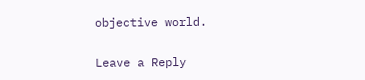objective world.

Leave a Reply